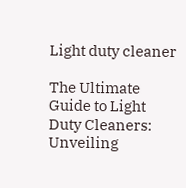Light duty cleaner

The Ultimate Guide to Light Duty Cleaners: Unveiling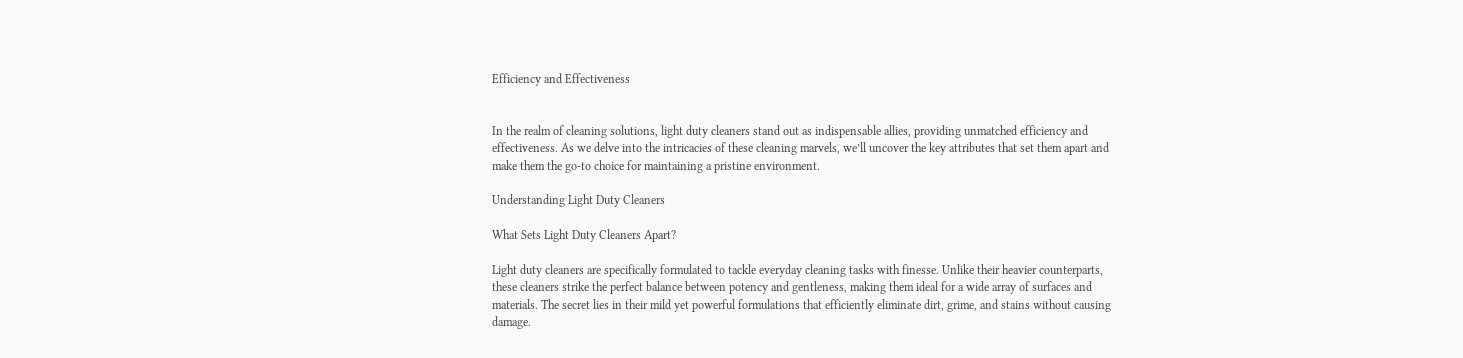Efficiency and Effectiveness


In the realm of cleaning solutions, light duty cleaners stand out as indispensable allies, providing unmatched efficiency and effectiveness. As we delve into the intricacies of these cleaning marvels, we’ll uncover the key attributes that set them apart and make them the go-to choice for maintaining a pristine environment.

Understanding Light Duty Cleaners

What Sets Light Duty Cleaners Apart?

Light duty cleaners are specifically formulated to tackle everyday cleaning tasks with finesse. Unlike their heavier counterparts, these cleaners strike the perfect balance between potency and gentleness, making them ideal for a wide array of surfaces and materials. The secret lies in their mild yet powerful formulations that efficiently eliminate dirt, grime, and stains without causing damage.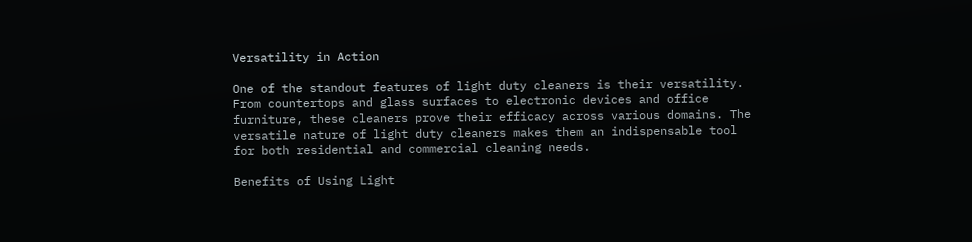Versatility in Action

One of the standout features of light duty cleaners is their versatility. From countertops and glass surfaces to electronic devices and office furniture, these cleaners prove their efficacy across various domains. The versatile nature of light duty cleaners makes them an indispensable tool for both residential and commercial cleaning needs.

Benefits of Using Light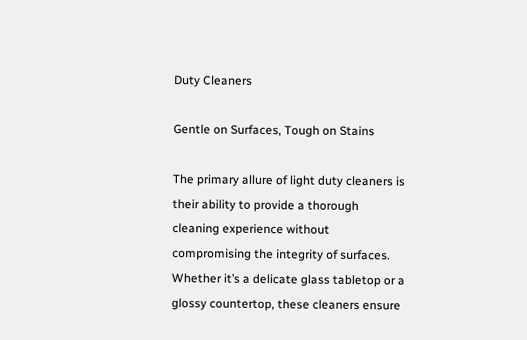Duty Cleaners

Gentle on Surfaces, Tough on Stains

The primary allure of light duty cleaners is their ability to provide a thorough cleaning experience without compromising the integrity of surfaces. Whether it’s a delicate glass tabletop or a glossy countertop, these cleaners ensure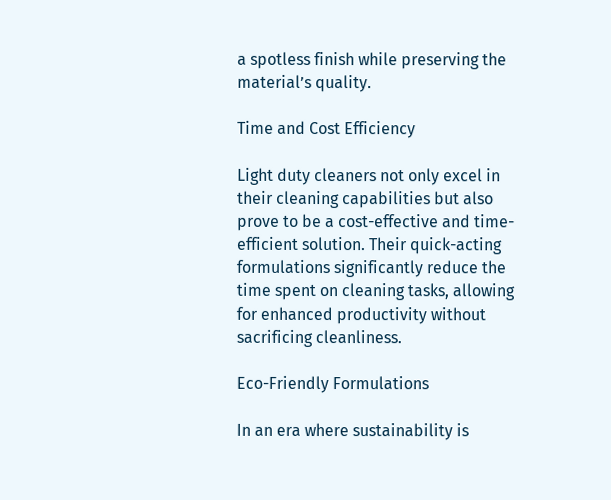a spotless finish while preserving the material’s quality.

Time and Cost Efficiency

Light duty cleaners not only excel in their cleaning capabilities but also prove to be a cost-effective and time-efficient solution. Their quick-acting formulations significantly reduce the time spent on cleaning tasks, allowing for enhanced productivity without sacrificing cleanliness.

Eco-Friendly Formulations

In an era where sustainability is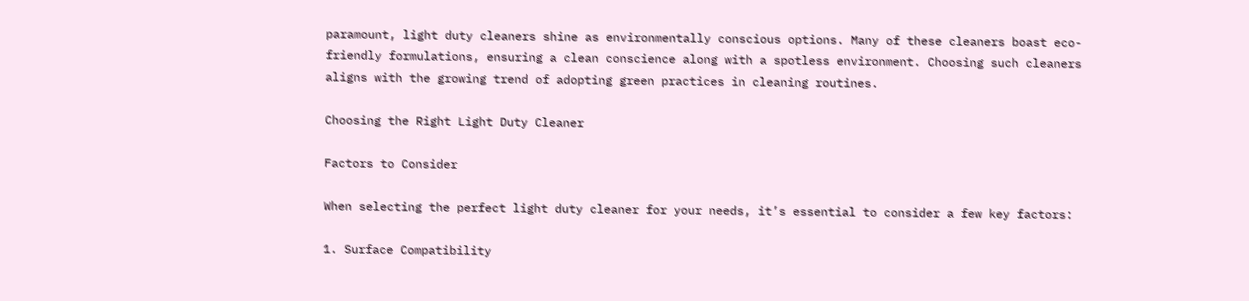paramount, light duty cleaners shine as environmentally conscious options. Many of these cleaners boast eco-friendly formulations, ensuring a clean conscience along with a spotless environment. Choosing such cleaners aligns with the growing trend of adopting green practices in cleaning routines.

Choosing the Right Light Duty Cleaner

Factors to Consider

When selecting the perfect light duty cleaner for your needs, it’s essential to consider a few key factors:

1. Surface Compatibility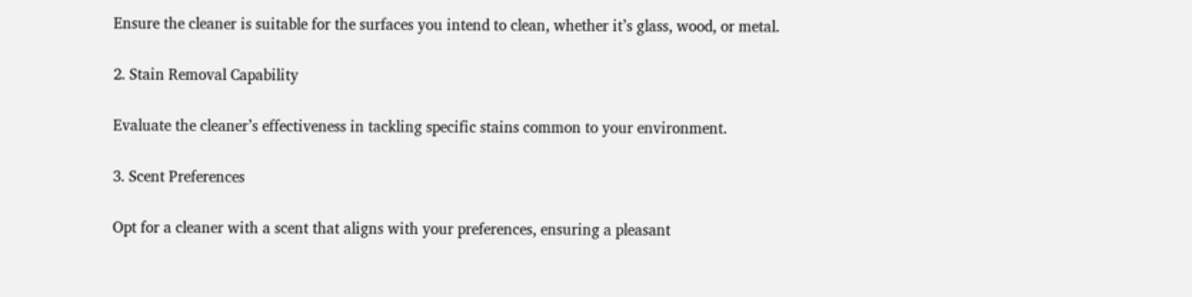Ensure the cleaner is suitable for the surfaces you intend to clean, whether it’s glass, wood, or metal.

2. Stain Removal Capability

Evaluate the cleaner’s effectiveness in tackling specific stains common to your environment.

3. Scent Preferences

Opt for a cleaner with a scent that aligns with your preferences, ensuring a pleasant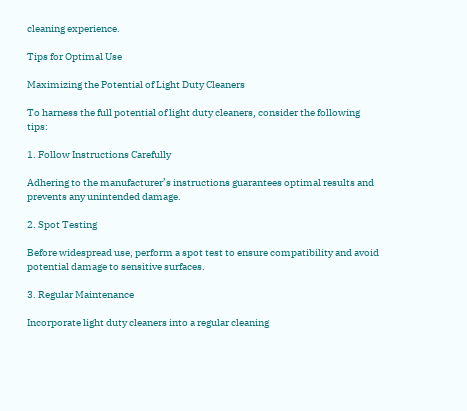cleaning experience.

Tips for Optimal Use

Maximizing the Potential of Light Duty Cleaners

To harness the full potential of light duty cleaners, consider the following tips:

1. Follow Instructions Carefully

Adhering to the manufacturer’s instructions guarantees optimal results and prevents any unintended damage.

2. Spot Testing

Before widespread use, perform a spot test to ensure compatibility and avoid potential damage to sensitive surfaces.

3. Regular Maintenance

Incorporate light duty cleaners into a regular cleaning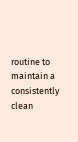routine to maintain a consistently clean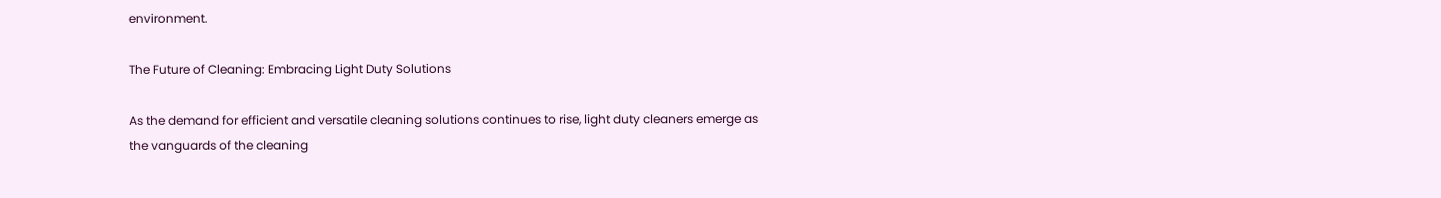environment.

The Future of Cleaning: Embracing Light Duty Solutions

As the demand for efficient and versatile cleaning solutions continues to rise, light duty cleaners emerge as the vanguards of the cleaning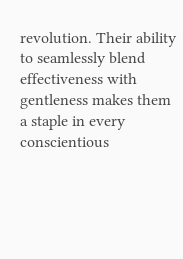revolution. Their ability to seamlessly blend effectiveness with gentleness makes them a staple in every conscientious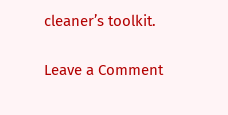cleaner’s toolkit.


Leave a Comment